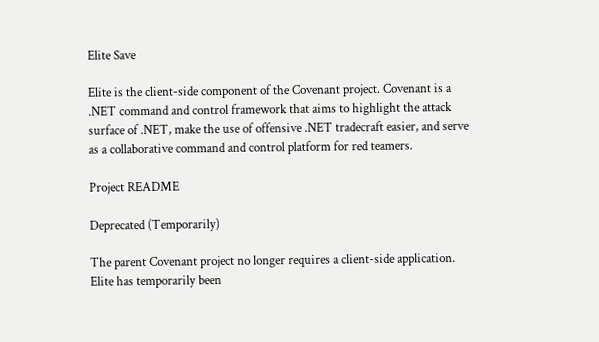Elite Save

Elite is the client-side component of the Covenant project. Covenant is a .NET command and control framework that aims to highlight the attack surface of .NET, make the use of offensive .NET tradecraft easier, and serve as a collaborative command and control platform for red teamers.

Project README

Deprecated (Temporarily)

The parent Covenant project no longer requires a client-side application. Elite has temporarily been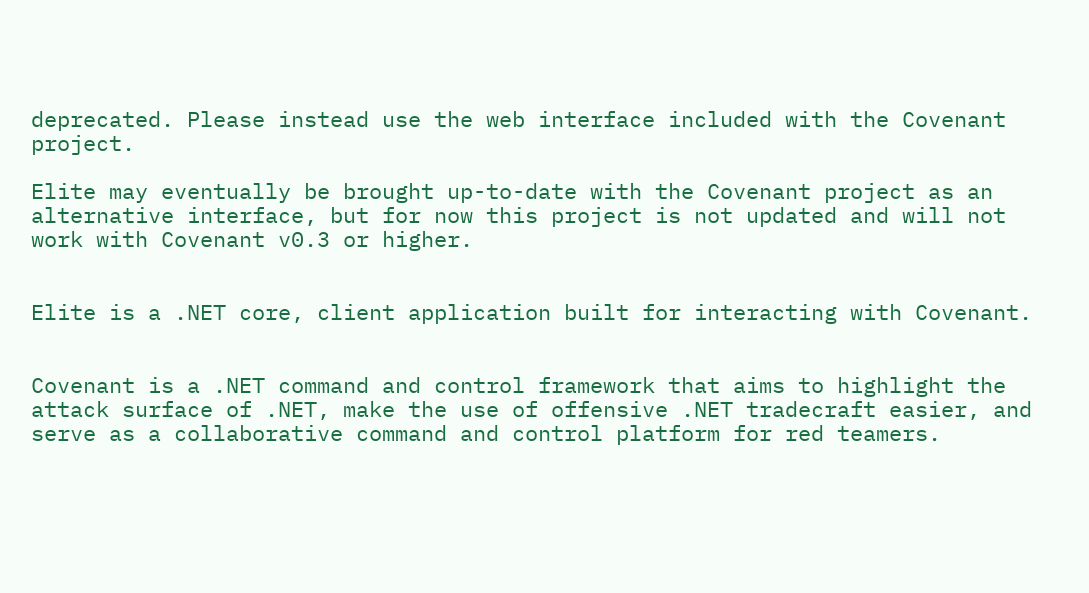deprecated. Please instead use the web interface included with the Covenant project.

Elite may eventually be brought up-to-date with the Covenant project as an alternative interface, but for now this project is not updated and will not work with Covenant v0.3 or higher.


Elite is a .NET core, client application built for interacting with Covenant.


Covenant is a .NET command and control framework that aims to highlight the attack surface of .NET, make the use of offensive .NET tradecraft easier, and serve as a collaborative command and control platform for red teamers.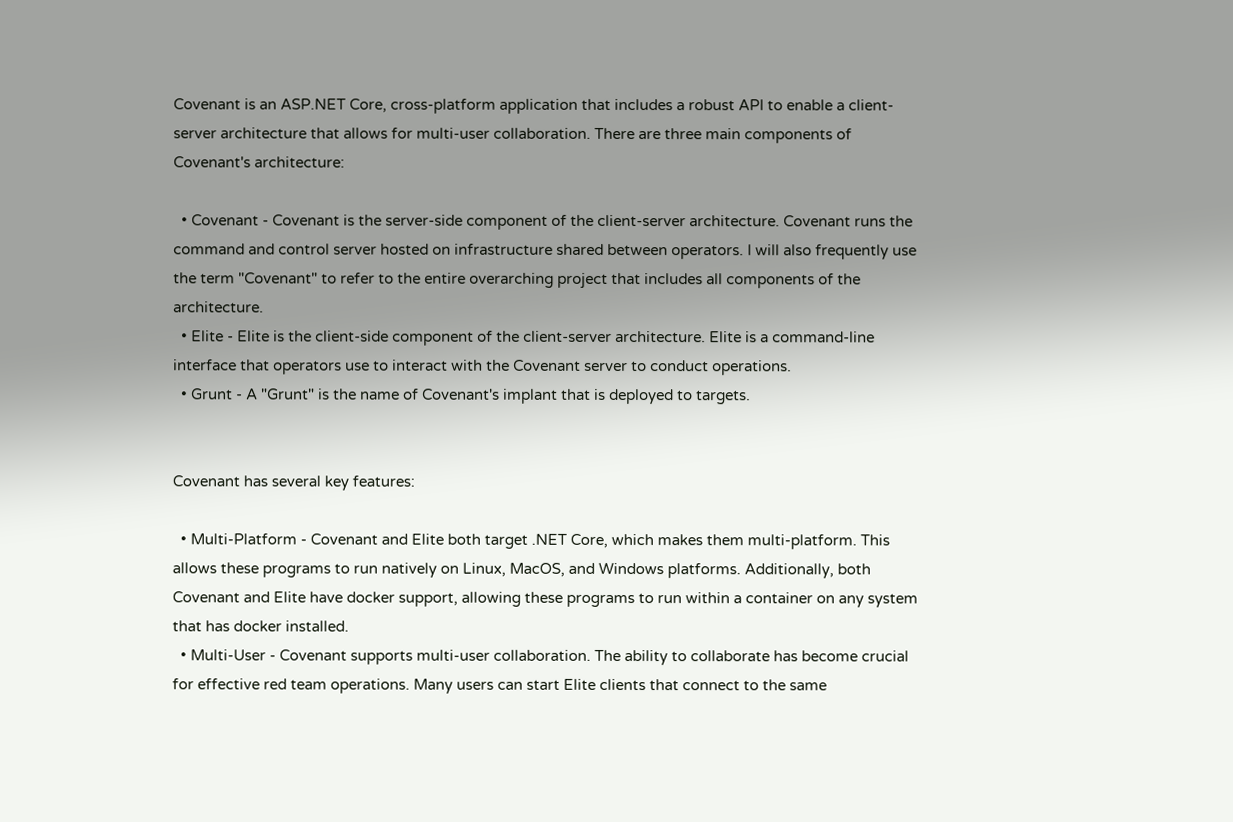Covenant is an ASP.NET Core, cross-platform application that includes a robust API to enable a client-server architecture that allows for multi-user collaboration. There are three main components of Covenant's architecture:

  • Covenant - Covenant is the server-side component of the client-server architecture. Covenant runs the command and control server hosted on infrastructure shared between operators. I will also frequently use the term "Covenant" to refer to the entire overarching project that includes all components of the architecture.
  • Elite - Elite is the client-side component of the client-server architecture. Elite is a command-line interface that operators use to interact with the Covenant server to conduct operations.
  • Grunt - A "Grunt" is the name of Covenant's implant that is deployed to targets.


Covenant has several key features:

  • Multi-Platform - Covenant and Elite both target .NET Core, which makes them multi-platform. This allows these programs to run natively on Linux, MacOS, and Windows platforms. Additionally, both Covenant and Elite have docker support, allowing these programs to run within a container on any system that has docker installed.
  • Multi-User - Covenant supports multi-user collaboration. The ability to collaborate has become crucial for effective red team operations. Many users can start Elite clients that connect to the same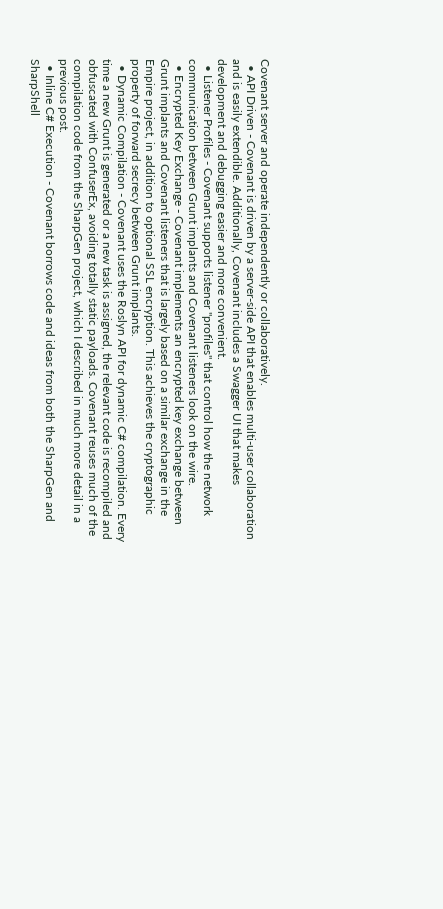Covenant server and operate independently or collaboratively.
  • API Driven - Covenant is driven by a server-side API that enables multi-user collaboration and is easily extendible. Additionally, Covenant includes a Swagger UI that makes development and debugging easier and more convenient.
  • Listener Profiles - Covenant supports listener "profiles" that control how the network communication between Grunt implants and Covenant listeners look on the wire.
  • Encrypted Key Exchange - Covenant implements an encrypted key exchange between Grunt implants and Covenant listeners that is largely based on a similar exchange in the Empire project, in addition to optional SSL encryption. This achieves the cryptographic property of forward secrecy between Grunt implants.
  • Dynamic Compilation - Covenant uses the Roslyn API for dynamic C# compilation. Every time a new Grunt is generated or a new task is assigned, the relevant code is recompiled and obfuscated with ConfuserEx, avoiding totally static payloads. Covenant reuses much of the compilation code from the SharpGen project, which I described in much more detail in a previous post.
  • Inline C# Execution - Covenant borrows code and ideas from both the SharpGen and SharpShell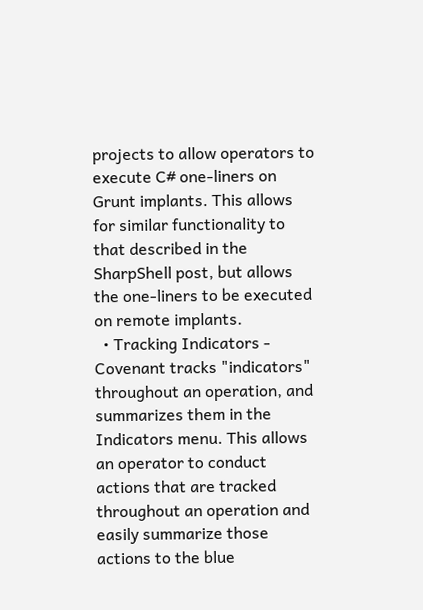projects to allow operators to execute C# one-liners on Grunt implants. This allows for similar functionality to that described in the SharpShell post, but allows the one-liners to be executed on remote implants.
  • Tracking Indicators - Covenant tracks "indicators" throughout an operation, and summarizes them in the Indicators menu. This allows an operator to conduct actions that are tracked throughout an operation and easily summarize those actions to the blue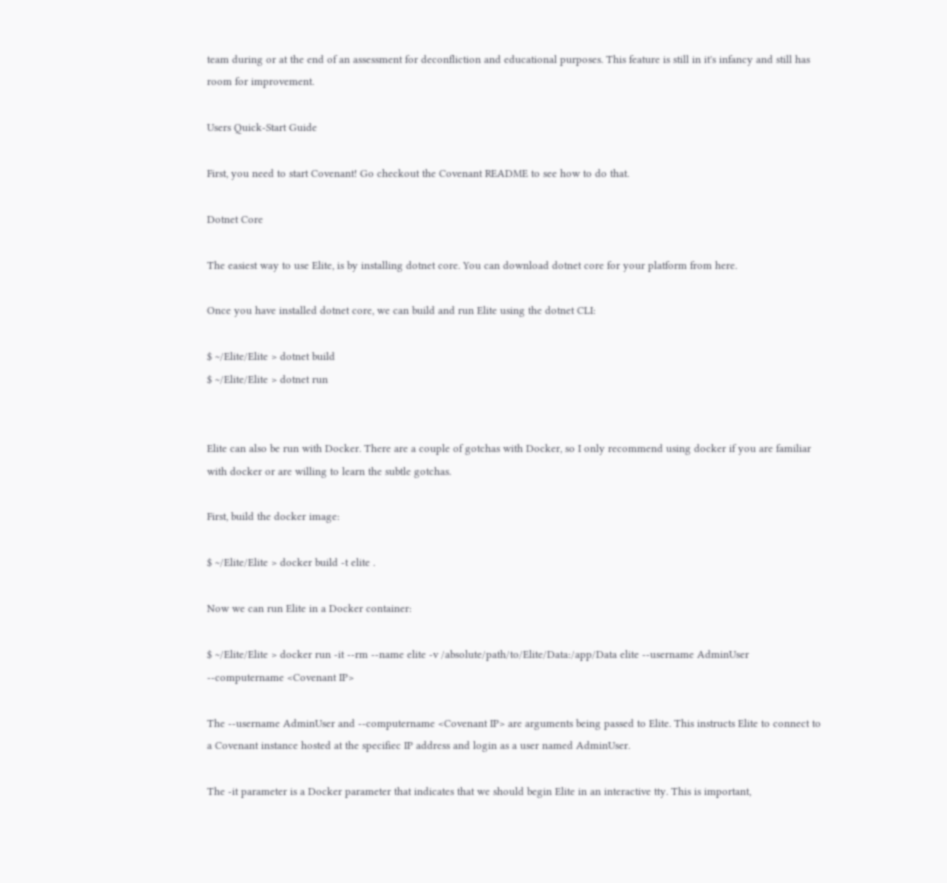team during or at the end of an assessment for deconfliction and educational purposes. This feature is still in it's infancy and still has room for improvement.

Users Quick-Start Guide

First, you need to start Covenant! Go checkout the Covenant README to see how to do that.

Dotnet Core

The easiest way to use Elite, is by installing dotnet core. You can download dotnet core for your platform from here.

Once you have installed dotnet core, we can build and run Elite using the dotnet CLI:

$ ~/Elite/Elite > dotnet build
$ ~/Elite/Elite > dotnet run


Elite can also be run with Docker. There are a couple of gotchas with Docker, so I only recommend using docker if you are familiar with docker or are willing to learn the subtle gotchas.

First, build the docker image:

$ ~/Elite/Elite > docker build -t elite .

Now we can run Elite in a Docker container:

$ ~/Elite/Elite > docker run -it --rm --name elite -v /absolute/path/to/Elite/Data:/app/Data elite --username AdminUser --computername <Covenant IP>

The --username AdminUser and --computername <Covenant IP> are arguments being passed to Elite. This instructs Elite to connect to a Covenant instance hosted at the specifiec IP address and login as a user named AdminUser.

The -it parameter is a Docker parameter that indicates that we should begin Elite in an interactive tty. This is important,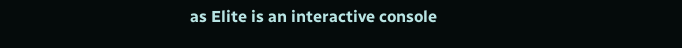as Elite is an interactive console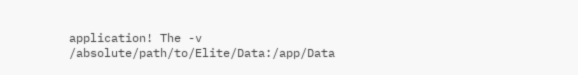application! The -v /absolute/path/to/Elite/Data:/app/Data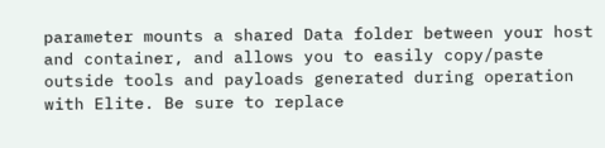parameter mounts a shared Data folder between your host and container, and allows you to easily copy/paste outside tools and payloads generated during operation with Elite. Be sure to replace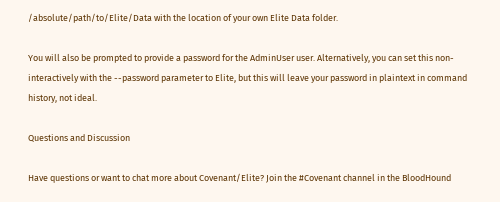/absolute/path/to/Elite/Data with the location of your own Elite Data folder.

You will also be prompted to provide a password for the AdminUser user. Alternatively, you can set this non-interactively with the --password parameter to Elite, but this will leave your password in plaintext in command history, not ideal.

Questions and Discussion

Have questions or want to chat more about Covenant/Elite? Join the #Covenant channel in the BloodHound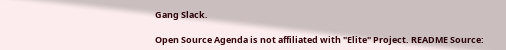Gang Slack.

Open Source Agenda is not affiliated with "Elite" Project. README Source: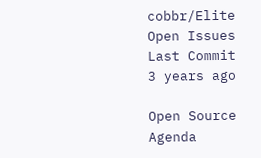cobbr/Elite
Open Issues
Last Commit
3 years ago

Open Source Agenda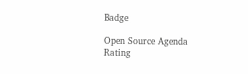Badge

Open Source Agenda Rating